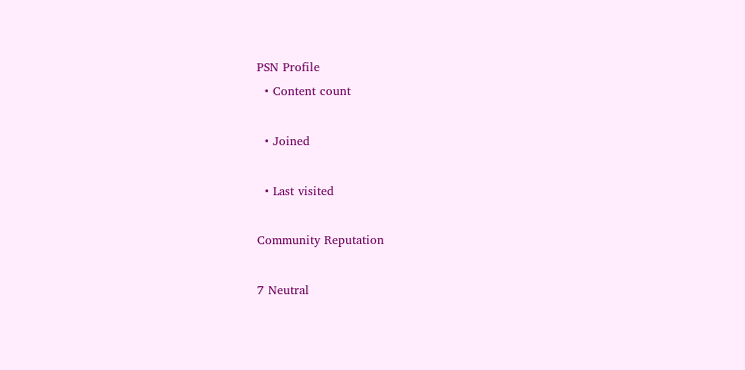PSN Profile
  • Content count

  • Joined

  • Last visited

Community Reputation

7 Neutral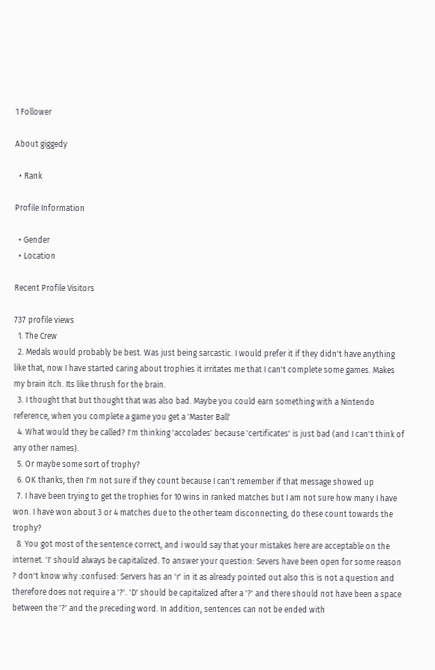1 Follower

About giggedy

  • Rank

Profile Information

  • Gender
  • Location

Recent Profile Visitors

737 profile views
  1. The Crew
  2. Medals would probably be best. Was just being sarcastic. I would prefer it if they didn't have anything like that, now I have started caring about trophies it irritates me that I can't complete some games. Makes my brain itch. Its like thrush for the brain.
  3. I thought that but thought that was also bad. Maybe you could earn something with a Nintendo reference, when you complete a game you get a 'Master Ball'
  4. What would they be called? I'm thinking 'accolades' because 'certificates' is just bad (and I can't think of any other names).
  5. Or maybe some sort of trophy?
  6. OK thanks, then I'm not sure if they count because I can't remember if that message showed up
  7. I have been trying to get the trophies for 10 wins in ranked matches but I am not sure how many I have won. I have won about 3 or 4 matches due to the other team disconnecting, do these count towards the trophy?
  8. You got most of the sentence correct, and i would say that your mistakes here are acceptable on the internet. 'I' should always be capitalized. To answer your question: Severs have been open for some reason ? don't know why :confused: Servers has an 'r' in it as already pointed out also this is not a question and therefore does not require a '?'. 'D' should be capitalized after a '?' and there should not have been a space between the '?' and the preceding word. In addition, sentences can not be ended with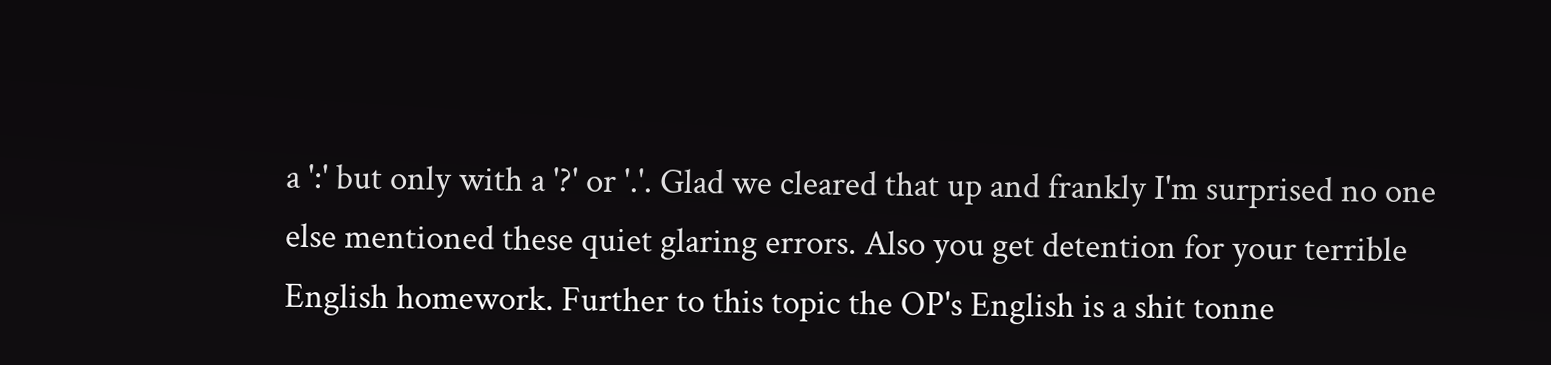a ':' but only with a '?' or '.'. Glad we cleared that up and frankly I'm surprised no one else mentioned these quiet glaring errors. Also you get detention for your terrible English homework. Further to this topic the OP's English is a shit tonne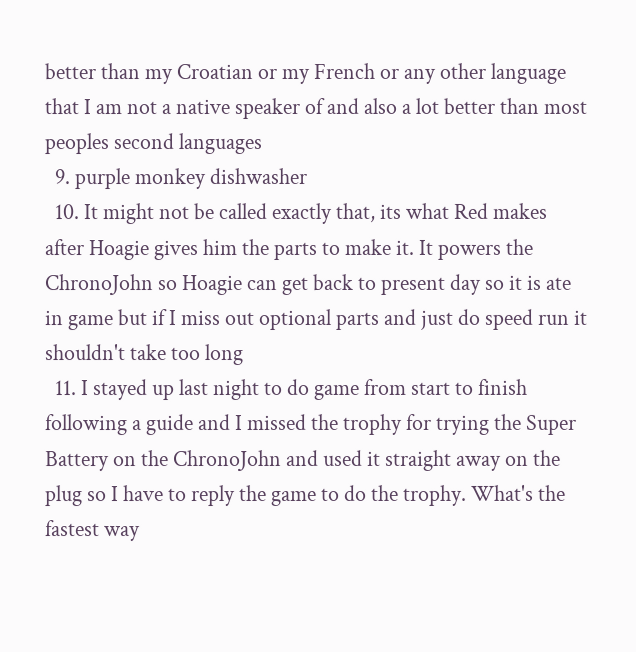better than my Croatian or my French or any other language that I am not a native speaker of and also a lot better than most peoples second languages
  9. purple monkey dishwasher
  10. It might not be called exactly that, its what Red makes after Hoagie gives him the parts to make it. It powers the ChronoJohn so Hoagie can get back to present day so it is ate in game but if I miss out optional parts and just do speed run it shouldn't take too long
  11. I stayed up last night to do game from start to finish following a guide and I missed the trophy for trying the Super Battery on the ChronoJohn and used it straight away on the plug so I have to reply the game to do the trophy. What's the fastest way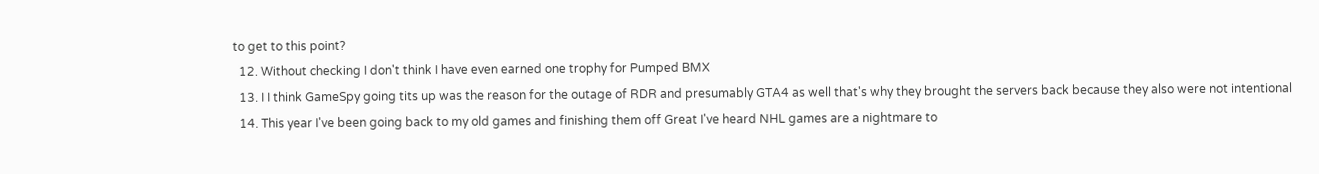to get to this point?
  12. Without checking I don't think I have even earned one trophy for Pumped BMX
  13. I I think GameSpy going tits up was the reason for the outage of RDR and presumably GTA4 as well that's why they brought the servers back because they also were not intentional
  14. This year I've been going back to my old games and finishing them off Great I've heard NHL games are a nightmare to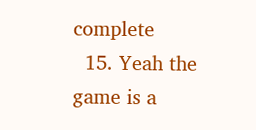complete
  15. Yeah the game is a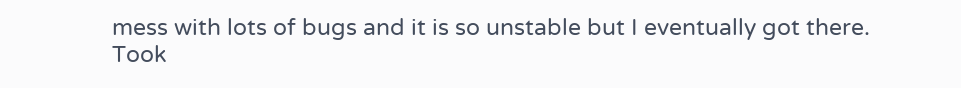mess with lots of bugs and it is so unstable but I eventually got there. Took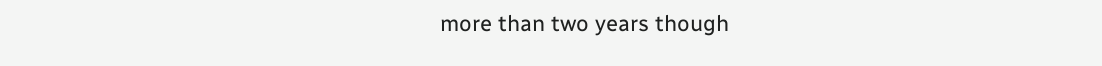more than two years though